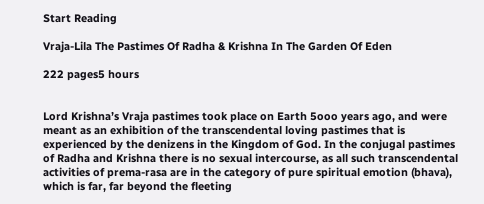Start Reading

Vraja-Lila The Pastimes Of Radha & Krishna In The Garden Of Eden

222 pages5 hours


Lord Krishna’s Vraja pastimes took place on Earth 5ooo years ago, and were meant as an exhibition of the transcendental loving pastimes that is experienced by the denizens in the Kingdom of God. In the conjugal pastimes of Radha and Krishna there is no sexual intercourse, as all such transcendental activities of prema-rasa are in the category of pure spiritual emotion (bhava), which is far, far beyond the fleeting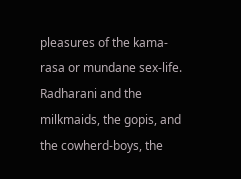pleasures of the kama-rasa or mundane sex-life. Radharani and the milkmaids, the gopis, and the cowherd-boys, the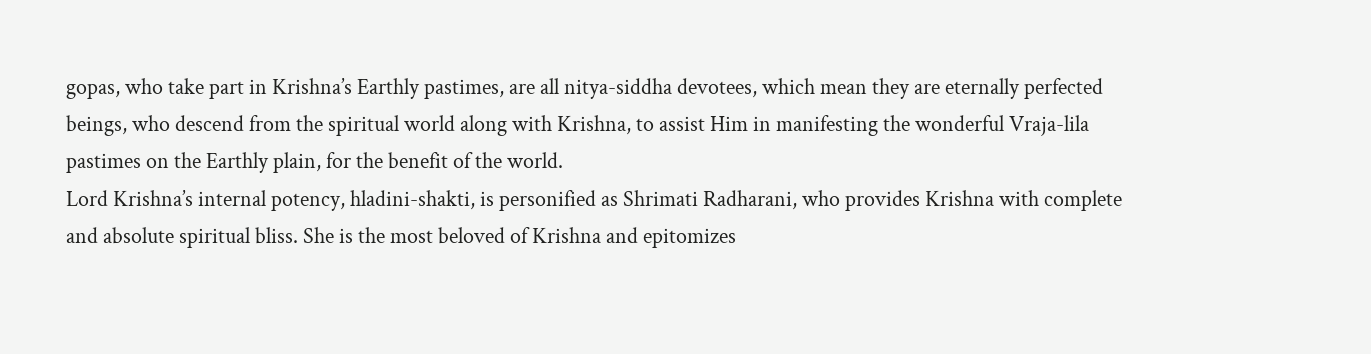gopas, who take part in Krishna’s Earthly pastimes, are all nitya-siddha devotees, which mean they are eternally perfected beings, who descend from the spiritual world along with Krishna, to assist Him in manifesting the wonderful Vraja-lila pastimes on the Earthly plain, for the benefit of the world.
Lord Krishna’s internal potency, hladini-shakti, is personified as Shrimati Radharani, who provides Krishna with complete and absolute spiritual bliss. She is the most beloved of Krishna and epitomizes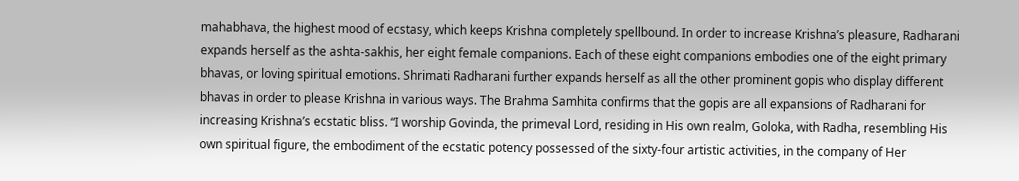mahabhava, the highest mood of ecstasy, which keeps Krishna completely spellbound. In order to increase Krishna’s pleasure, Radharani expands herself as the ashta-sakhis, her eight female companions. Each of these eight companions embodies one of the eight primary bhavas, or loving spiritual emotions. Shrimati Radharani further expands herself as all the other prominent gopis who display different bhavas in order to please Krishna in various ways. The Brahma Samhita confirms that the gopis are all expansions of Radharani for increasing Krishna’s ecstatic bliss. “I worship Govinda, the primeval Lord, residing in His own realm, Goloka, with Radha, resembling His own spiritual figure, the embodiment of the ecstatic potency possessed of the sixty-four artistic activities, in the company of Her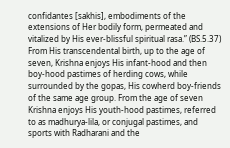confidantes [sakhis], embodiments of the extensions of Her bodily form, permeated and vitalized by His ever-blissful spiritual rasa.” (BS.5.37)
From His transcendental birth, up to the age of seven, Krishna enjoys His infant-hood and then boy-hood pastimes of herding cows, while surrounded by the gopas, His cowherd boy-friends of the same age group. From the age of seven Krishna enjoys His youth-hood pastimes, referred to as madhurya-lila, or conjugal pastimes, and sports with Radharani and the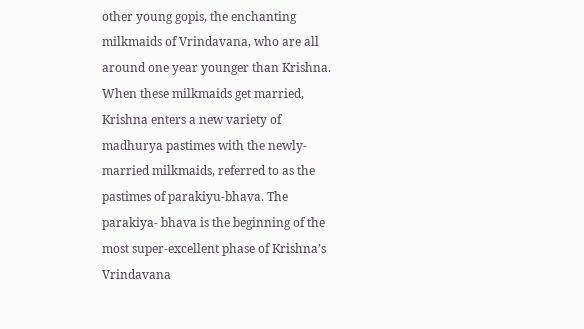other young gopis, the enchanting milkmaids of Vrindavana, who are all around one year younger than Krishna. When these milkmaids get married, Krishna enters a new variety of madhurya pastimes with the newly-married milkmaids, referred to as the pastimes of parakiyu-bhava. The parakiya- bhava is the beginning of the most super-excellent phase of Krishna’s Vrindavana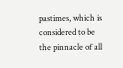pastimes, which is considered to be the pinnacle of all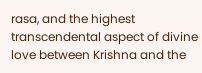rasa, and the highest transcendental aspect of divine love between Krishna and the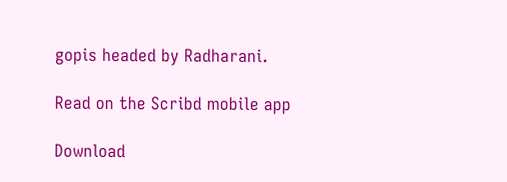gopis headed by Radharani.

Read on the Scribd mobile app

Download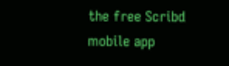the free Scribd mobile app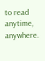to read anytime, anywhere.